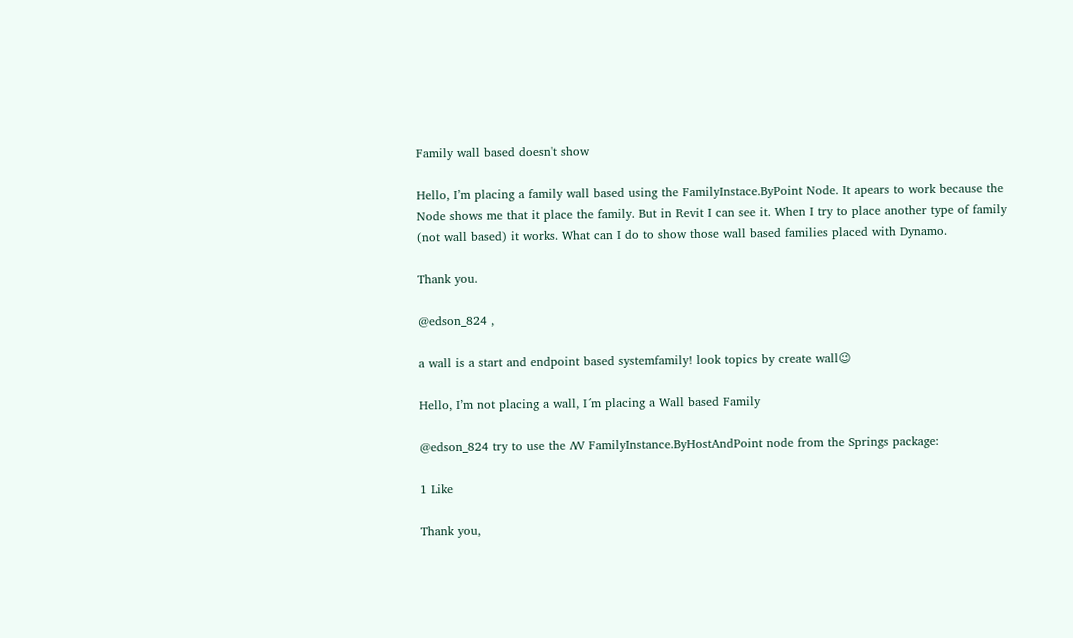Family wall based doesn't show

Hello, I’m placing a family wall based using the FamilyInstace.ByPoint Node. It apears to work because the Node shows me that it place the family. But in Revit I can see it. When I try to place another type of family (not wall based) it works. What can I do to show those wall based families placed with Dynamo.

Thank you.

@edson_824 ,

a wall is a start and endpoint based systemfamily! look topics by create wall😉

Hello, I’m not placing a wall, I´m placing a Wall based Family

@edson_824 try to use the ꟿ FamilyInstance.ByHostAndPoint node from the Springs package:

1 Like

Thank you,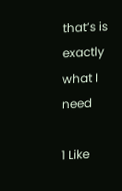that’s is exactly what I need

1 Like